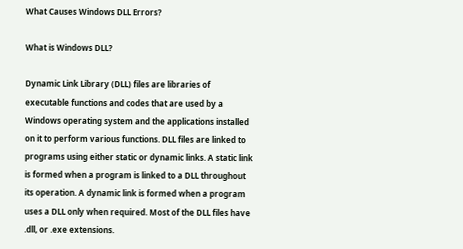What Causes Windows DLL Errors?

What is Windows DLL?

Dynamic Link Library (DLL) files are libraries of executable functions and codes that are used by a Windows operating system and the applications installed on it to perform various functions. DLL files are linked to programs using either static or dynamic links. A static link is formed when a program is linked to a DLL throughout its operation. A dynamic link is formed when a program uses a DLL only when required. Most of the DLL files have .dll, or .exe extensions.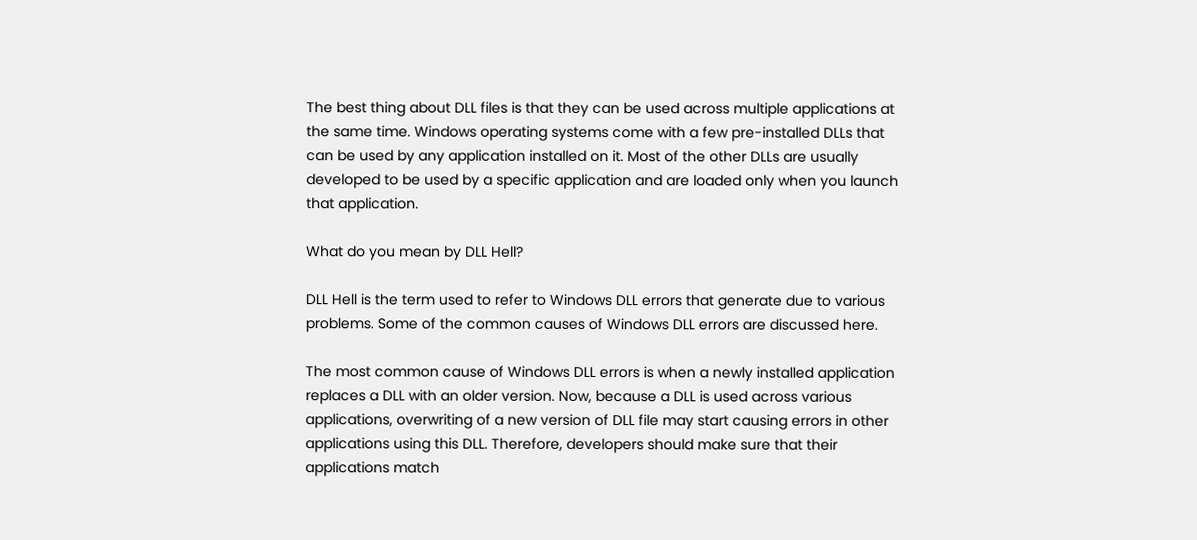The best thing about DLL files is that they can be used across multiple applications at the same time. Windows operating systems come with a few pre-installed DLLs that can be used by any application installed on it. Most of the other DLLs are usually developed to be used by a specific application and are loaded only when you launch that application.

What do you mean by DLL Hell?

DLL Hell is the term used to refer to Windows DLL errors that generate due to various problems. Some of the common causes of Windows DLL errors are discussed here.

The most common cause of Windows DLL errors is when a newly installed application replaces a DLL with an older version. Now, because a DLL is used across various applications, overwriting of a new version of DLL file may start causing errors in other applications using this DLL. Therefore, developers should make sure that their applications match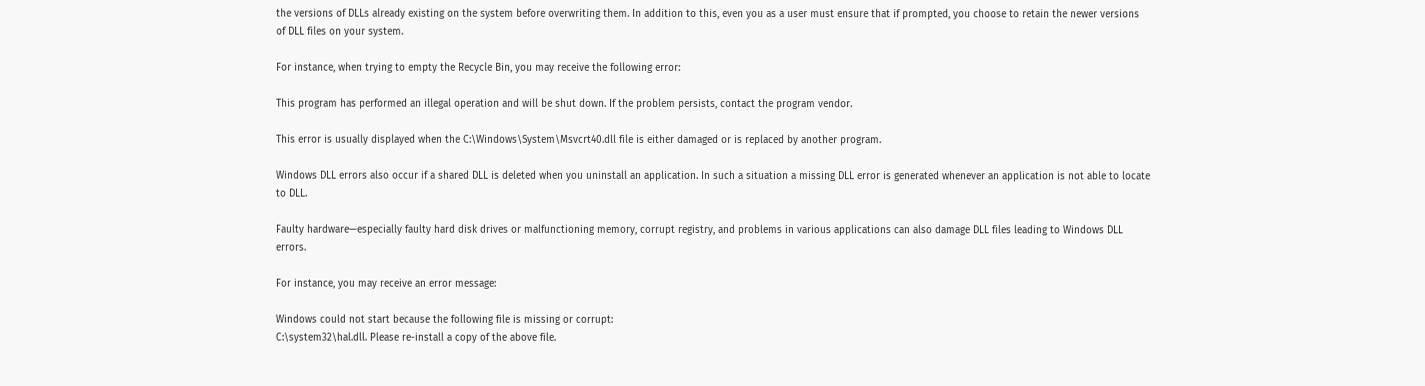the versions of DLLs already existing on the system before overwriting them. In addition to this, even you as a user must ensure that if prompted, you choose to retain the newer versions of DLL files on your system.

For instance, when trying to empty the Recycle Bin, you may receive the following error:

This program has performed an illegal operation and will be shut down. If the problem persists, contact the program vendor.

This error is usually displayed when the C:\Windows\System\Msvcrt40.dll file is either damaged or is replaced by another program.

Windows DLL errors also occur if a shared DLL is deleted when you uninstall an application. In such a situation a missing DLL error is generated whenever an application is not able to locate to DLL.

Faulty hardware—especially faulty hard disk drives or malfunctioning memory, corrupt registry, and problems in various applications can also damage DLL files leading to Windows DLL errors.

For instance, you may receive an error message:

Windows could not start because the following file is missing or corrupt:
C:\system32\hal.dll. Please re-install a copy of the above file.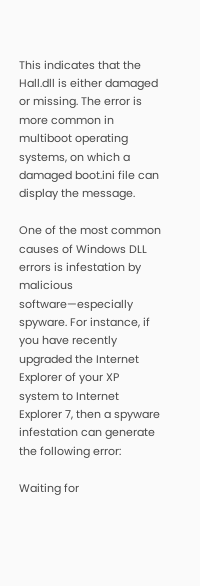This indicates that the Hall.dll is either damaged or missing. The error is more common in multiboot operating systems, on which a damaged boot.ini file can display the message.

One of the most common causes of Windows DLL errors is infestation by malicious software—especially spyware. For instance, if you have recently upgraded the Internet Explorer of your XP system to Internet Explorer 7, then a spyware infestation can generate the following error:

Waiting for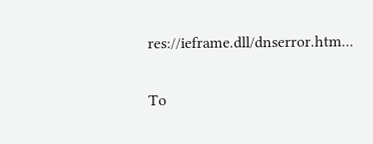res://ieframe.dll/dnserror.htm...

To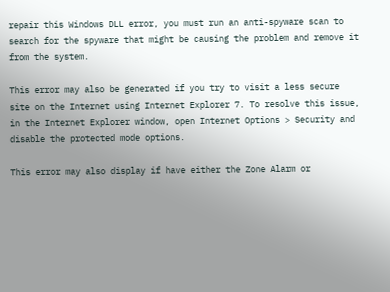repair this Windows DLL error, you must run an anti-spyware scan to search for the spyware that might be causing the problem and remove it from the system.

This error may also be generated if you try to visit a less secure site on the Internet using Internet Explorer 7. To resolve this issue, in the Internet Explorer window, open Internet Options > Security and disable the protected mode options.

This error may also display if have either the Zone Alarm or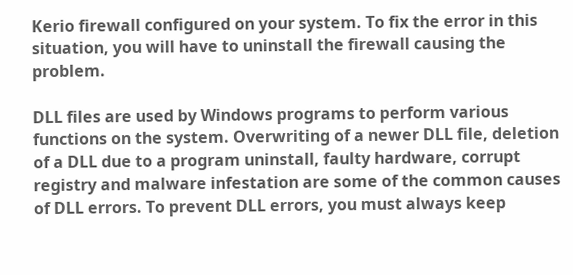Kerio firewall configured on your system. To fix the error in this situation, you will have to uninstall the firewall causing the problem.

DLL files are used by Windows programs to perform various functions on the system. Overwriting of a newer DLL file, deletion of a DLL due to a program uninstall, faulty hardware, corrupt registry and malware infestation are some of the common causes of DLL errors. To prevent DLL errors, you must always keep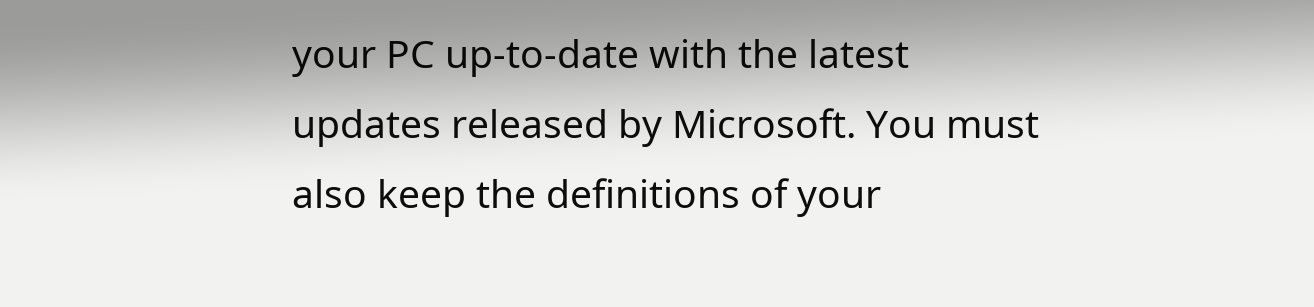your PC up-to-date with the latest updates released by Microsoft. You must also keep the definitions of your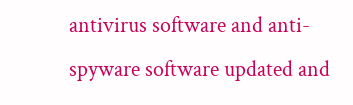antivirus software and anti-spyware software updated and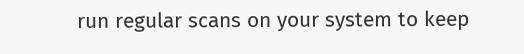run regular scans on your system to keep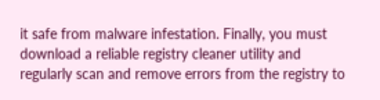it safe from malware infestation. Finally, you must download a reliable registry cleaner utility and regularly scan and remove errors from the registry to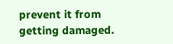prevent it from getting damaged.